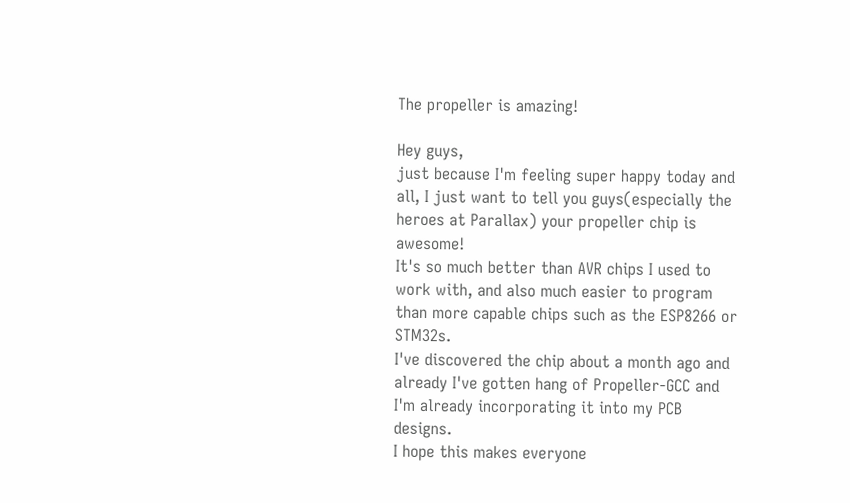The propeller is amazing!

Hey guys,
just because I'm feeling super happy today and all, I just want to tell you guys(especially the heroes at Parallax) your propeller chip is awesome!
It's so much better than AVR chips I used to work with, and also much easier to program than more capable chips such as the ESP8266 or STM32s.
I've discovered the chip about a month ago and already I've gotten hang of Propeller-GCC and I'm already incorporating it into my PCB designs.
I hope this makes everyone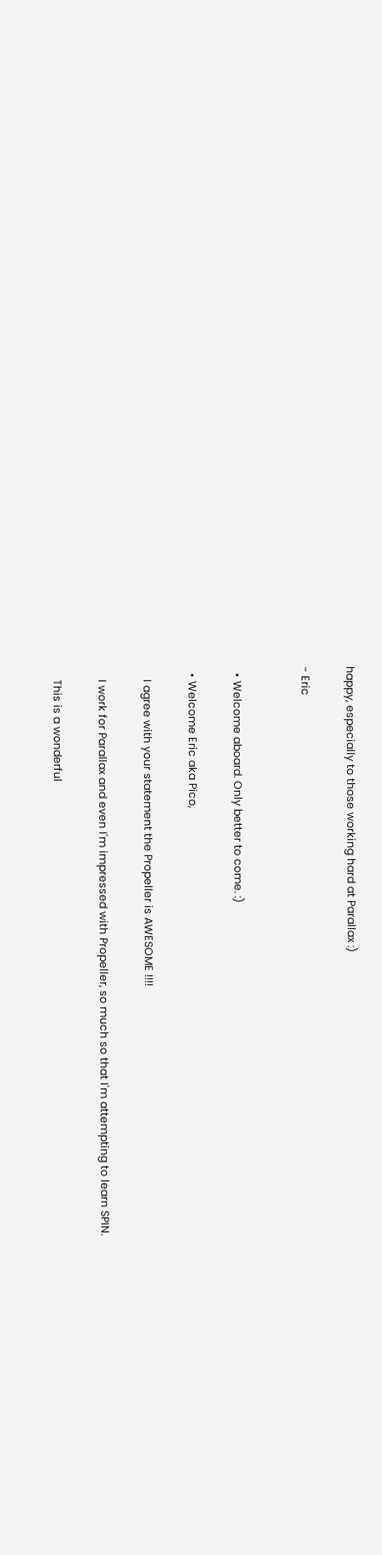happy, especially to those working hard at Parallax :)

- Eric


  • Welcome aboard. Only better to come. :)

  • Welcome Eric aka Pico,

    I agree with your statement the Propeller is AWESOME !!!!

    I work for Parallax and even I'm impressed with Propeller, so much so that I'm attempting to learn SPIN.

    This is a wonderful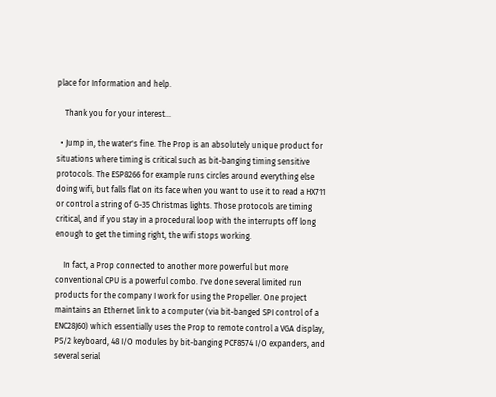place for Information and help.

    Thank you for your interest...

  • Jump in, the water's fine. The Prop is an absolutely unique product for situations where timing is critical such as bit-banging timing sensitive protocols. The ESP8266 for example runs circles around everything else doing wifi, but falls flat on its face when you want to use it to read a HX711 or control a string of G-35 Christmas lights. Those protocols are timing critical, and if you stay in a procedural loop with the interrupts off long enough to get the timing right, the wifi stops working.

    In fact, a Prop connected to another more powerful but more conventional CPU is a powerful combo. I've done several limited run products for the company I work for using the Propeller. One project maintains an Ethernet link to a computer (via bit-banged SPI control of a ENC28J60) which essentially uses the Prop to remote control a VGA display, PS/2 keyboard, 48 I/O modules by bit-banging PCF8574 I/O expanders, and several serial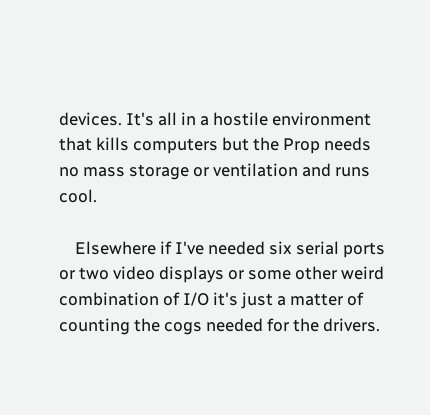devices. It's all in a hostile environment that kills computers but the Prop needs no mass storage or ventilation and runs cool.

    Elsewhere if I've needed six serial ports or two video displays or some other weird combination of I/O it's just a matter of counting the cogs needed for the drivers.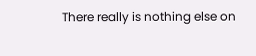There really is nothing else on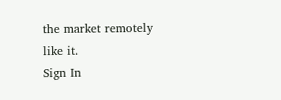the market remotely like it.
Sign In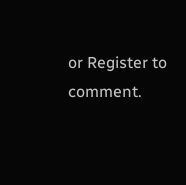or Register to comment.